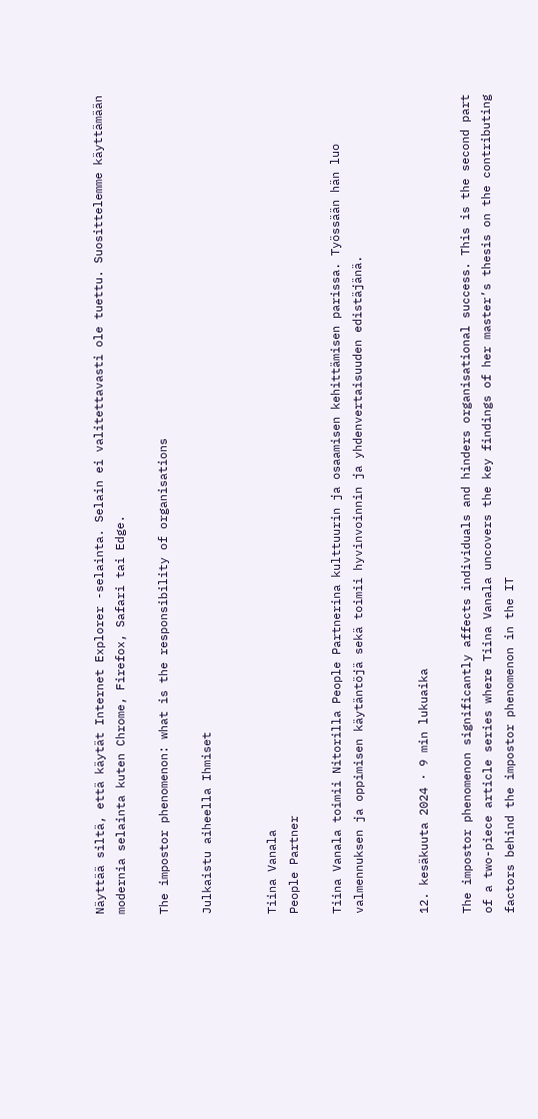Näyttää siltä, että käytät Internet Explorer -selainta. Selain ei valitettavasti ole tuettu. Suosittelemme käyttämään modernia selainta kuten Chrome, Firefox, Safari tai Edge.

The impostor phenomenon: what is the responsibility of organisations

Julkaistu aiheella Ihmiset


Tiina Vanala
People Partner

Tiina Vanala toimii Nitorilla People Partnerina kulttuurin ja osaamisen kehittämisen parissa. Työssään hän luo valmennuksen ja oppimisen käytäntöjä sekä toimii hyvinvoinnin ja yhdenvertaisuuden edistäjänä.


12. kesäkuuta 2024 · 9 min lukuaika

The impostor phenomenon significantly affects individuals and hinders organisational success. This is the second part of a two-piece article series where Tiina Vanala uncovers the key findings of her master’s thesis on the contributing factors behind the impostor phenomenon in the IT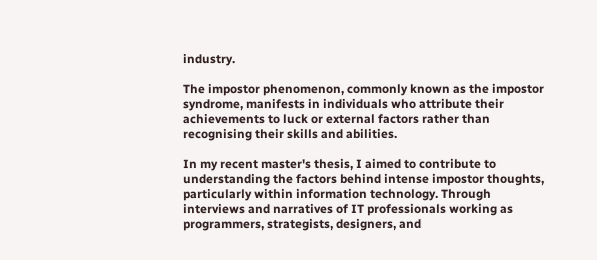industry.

The impostor phenomenon, commonly known as the impostor syndrome, manifests in individuals who attribute their achievements to luck or external factors rather than recognising their skills and abilities.

In my recent master's thesis, I aimed to contribute to understanding the factors behind intense impostor thoughts, particularly within information technology. Through interviews and narratives of IT professionals working as programmers, strategists, designers, and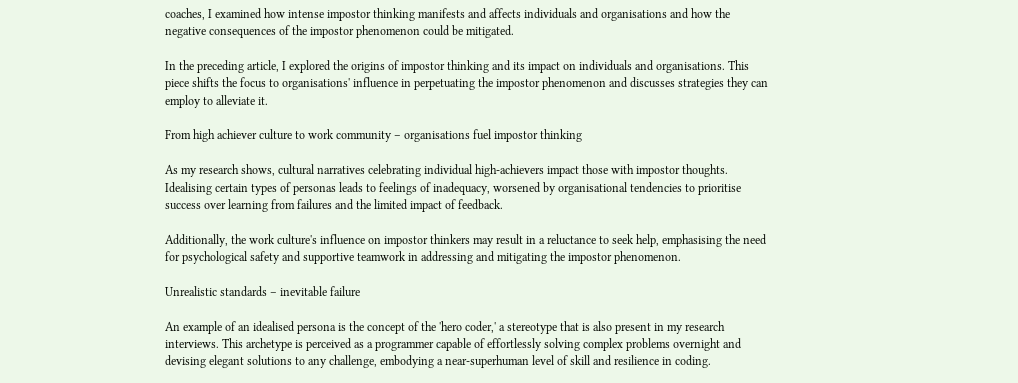coaches, I examined how intense impostor thinking manifests and affects individuals and organisations and how the negative consequences of the impostor phenomenon could be mitigated.

In the preceding article, I explored the origins of impostor thinking and its impact on individuals and organisations. This piece shifts the focus to organisations' influence in perpetuating the impostor phenomenon and discusses strategies they can employ to alleviate it.

From high achiever culture to work community – organisations fuel impostor thinking

As my research shows, cultural narratives celebrating individual high-achievers impact those with impostor thoughts. Idealising certain types of personas leads to feelings of inadequacy, worsened by organisational tendencies to prioritise success over learning from failures and the limited impact of feedback.

Additionally, the work culture's influence on impostor thinkers may result in a reluctance to seek help, emphasising the need for psychological safety and supportive teamwork in addressing and mitigating the impostor phenomenon.

Unrealistic standards – inevitable failure

An example of an idealised persona is the concept of the 'hero coder,' a stereotype that is also present in my research interviews. This archetype is perceived as a programmer capable of effortlessly solving complex problems overnight and devising elegant solutions to any challenge, embodying a near-superhuman level of skill and resilience in coding.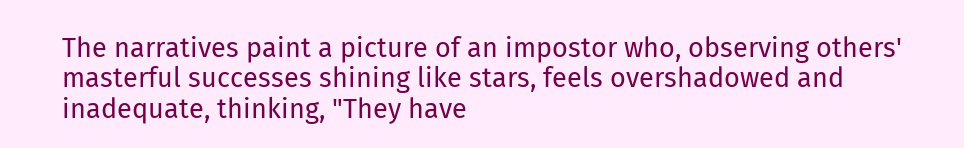The narratives paint a picture of an impostor who, observing others' masterful successes shining like stars, feels overshadowed and inadequate, thinking, "They have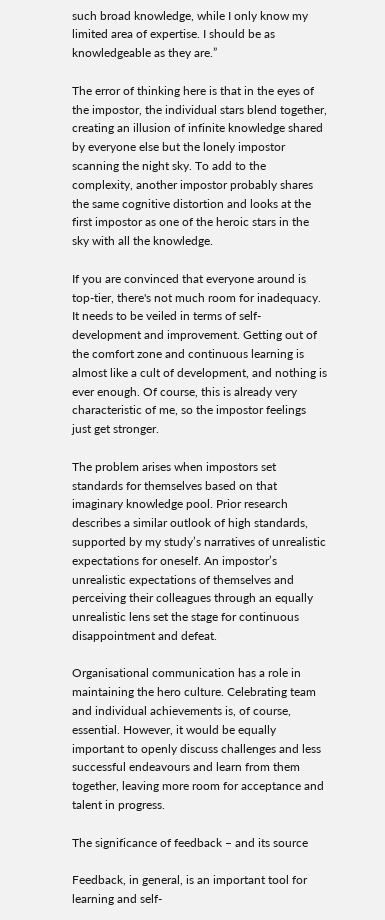such broad knowledge, while I only know my limited area of expertise. I should be as knowledgeable as they are.”

The error of thinking here is that in the eyes of the impostor, the individual stars blend together, creating an illusion of infinite knowledge shared by everyone else but the lonely impostor scanning the night sky. To add to the complexity, another impostor probably shares the same cognitive distortion and looks at the first impostor as one of the heroic stars in the sky with all the knowledge.

If you are convinced that everyone around is top-tier, there's not much room for inadequacy. It needs to be veiled in terms of self-development and improvement. Getting out of the comfort zone and continuous learning is almost like a cult of development, and nothing is ever enough. Of course, this is already very characteristic of me, so the impostor feelings just get stronger.

The problem arises when impostors set standards for themselves based on that imaginary knowledge pool. Prior research describes a similar outlook of high standards, supported by my study’s narratives of unrealistic expectations for oneself. An impostor’s unrealistic expectations of themselves and perceiving their colleagues through an equally unrealistic lens set the stage for continuous disappointment and defeat.

Organisational communication has a role in maintaining the hero culture. Celebrating team and individual achievements is, of course, essential. However, it would be equally important to openly discuss challenges and less successful endeavours and learn from them together, leaving more room for acceptance and talent in progress.

The significance of feedback – and its source

Feedback, in general, is an important tool for learning and self-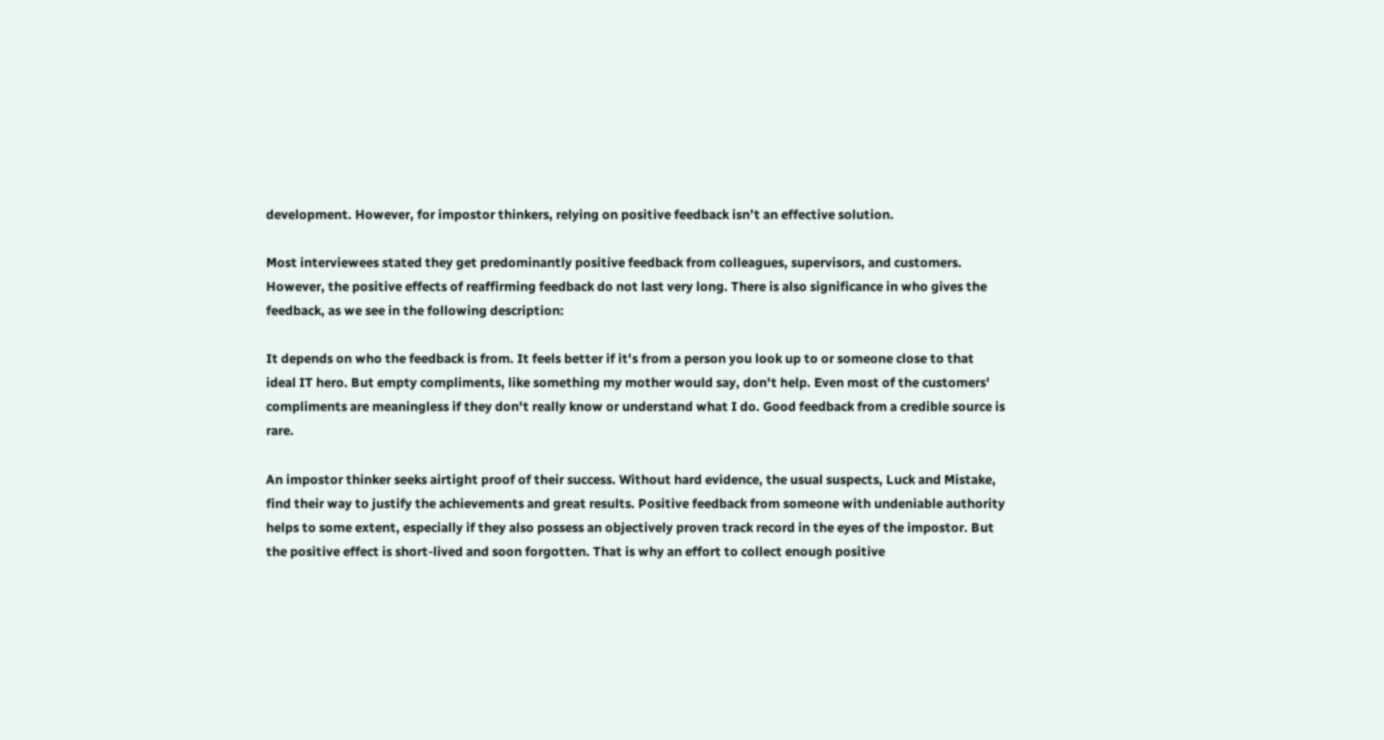development. However, for impostor thinkers, relying on positive feedback isn’t an effective solution.

Most interviewees stated they get predominantly positive feedback from colleagues, supervisors, and customers. However, the positive effects of reaffirming feedback do not last very long. There is also significance in who gives the feedback, as we see in the following description:

It depends on who the feedback is from. It feels better if it's from a person you look up to or someone close to that ideal IT hero. But empty compliments, like something my mother would say, don't help. Even most of the customers' compliments are meaningless if they don't really know or understand what I do. Good feedback from a credible source is rare.

An impostor thinker seeks airtight proof of their success. Without hard evidence, the usual suspects, Luck and Mistake, find their way to justify the achievements and great results. Positive feedback from someone with undeniable authority helps to some extent, especially if they also possess an objectively proven track record in the eyes of the impostor. But the positive effect is short-lived and soon forgotten. That is why an effort to collect enough positive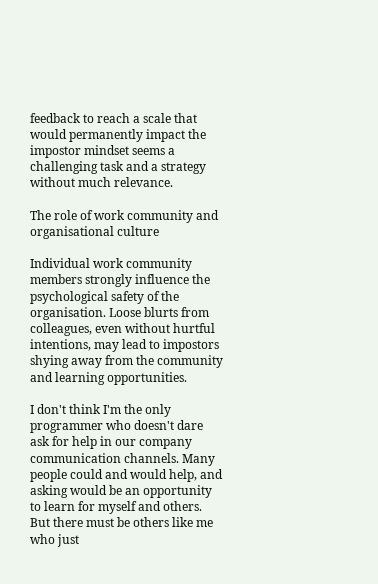feedback to reach a scale that would permanently impact the impostor mindset seems a challenging task and a strategy without much relevance.

The role of work community and organisational culture

Individual work community members strongly influence the psychological safety of the organisation. Loose blurts from colleagues, even without hurtful intentions, may lead to impostors shying away from the community and learning opportunities.

I don't think I'm the only programmer who doesn't dare ask for help in our company communication channels. Many people could and would help, and asking would be an opportunity to learn for myself and others. But there must be others like me who just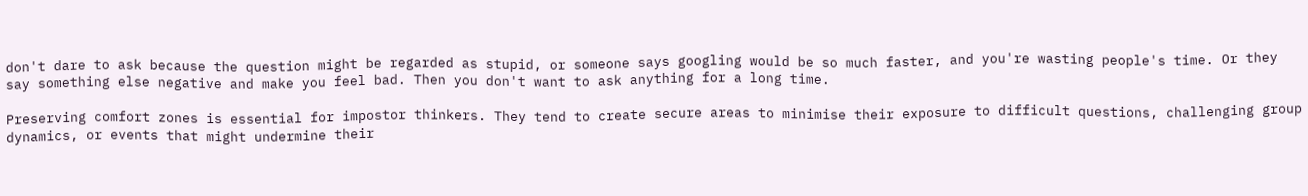don't dare to ask because the question might be regarded as stupid, or someone says googling would be so much faster, and you're wasting people's time. Or they say something else negative and make you feel bad. Then you don't want to ask anything for a long time.

Preserving comfort zones is essential for impostor thinkers. They tend to create secure areas to minimise their exposure to difficult questions, challenging group dynamics, or events that might undermine their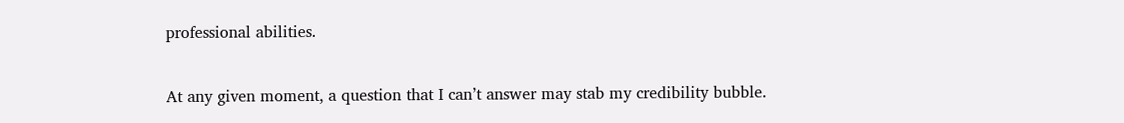professional abilities.

At any given moment, a question that I can’t answer may stab my credibility bubble.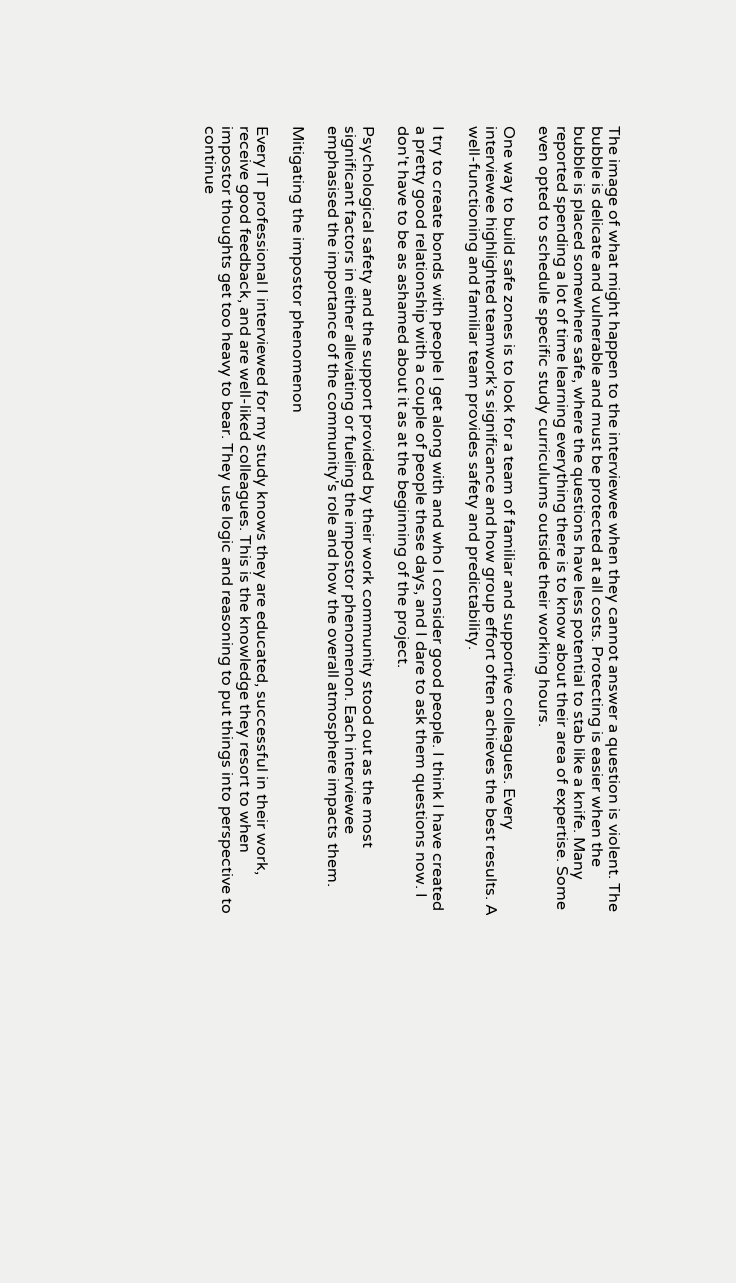The image of what might happen to the interviewee when they cannot answer a question is violent. The bubble is delicate and vulnerable and must be protected at all costs. Protecting is easier when the bubble is placed somewhere safe, where the questions have less potential to stab like a knife. Many reported spending a lot of time learning everything there is to know about their area of expertise. Some even opted to schedule specific study curriculums outside their working hours.

One way to build safe zones is to look for a team of familiar and supportive colleagues. Every interviewee highlighted teamwork’s significance and how group effort often achieves the best results. A well-functioning and familiar team provides safety and predictability.

I try to create bonds with people I get along with and who I consider good people. I think I have created a pretty good relationship with a couple of people these days, and I dare to ask them questions now. I don't have to be as ashamed about it as at the beginning of the project.

Psychological safety and the support provided by their work community stood out as the most significant factors in either alleviating or fueling the impostor phenomenon. Each interviewee emphasised the importance of the community's role and how the overall atmosphere impacts them.

Mitigating the impostor phenomenon

Every IT professional I interviewed for my study knows they are educated, successful in their work, receive good feedback, and are well-liked colleagues. This is the knowledge they resort to when impostor thoughts get too heavy to bear. They use logic and reasoning to put things into perspective to continue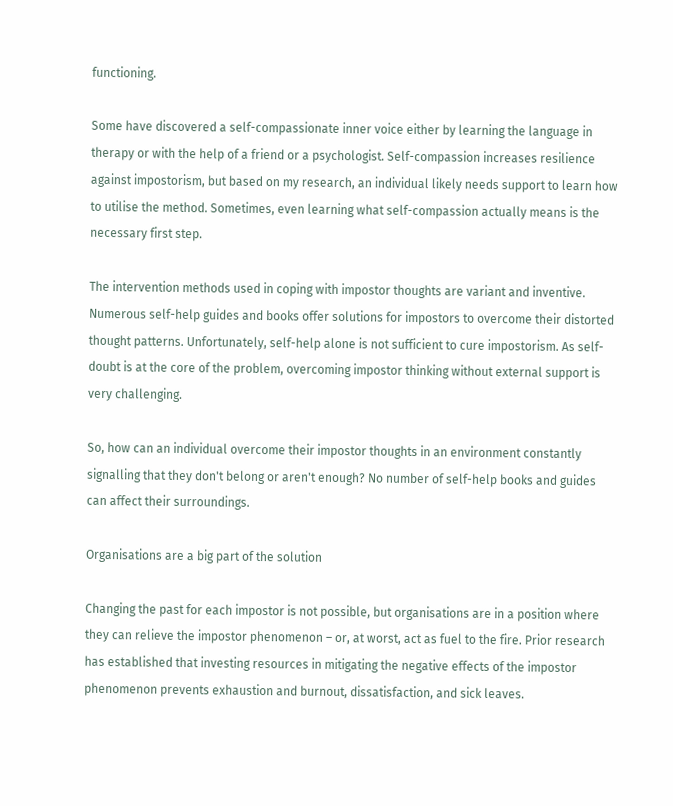functioning.

Some have discovered a self-compassionate inner voice either by learning the language in therapy or with the help of a friend or a psychologist. Self-compassion increases resilience against impostorism, but based on my research, an individual likely needs support to learn how to utilise the method. Sometimes, even learning what self-compassion actually means is the necessary first step.

The intervention methods used in coping with impostor thoughts are variant and inventive. Numerous self-help guides and books offer solutions for impostors to overcome their distorted thought patterns. Unfortunately, self-help alone is not sufficient to cure impostorism. As self-doubt is at the core of the problem, overcoming impostor thinking without external support is very challenging.

So, how can an individual overcome their impostor thoughts in an environment constantly signalling that they don't belong or aren't enough? No number of self-help books and guides can affect their surroundings.

Organisations are a big part of the solution

Changing the past for each impostor is not possible, but organisations are in a position where they can relieve the impostor phenomenon – or, at worst, act as fuel to the fire. Prior research has established that investing resources in mitigating the negative effects of the impostor phenomenon prevents exhaustion and burnout, dissatisfaction, and sick leaves.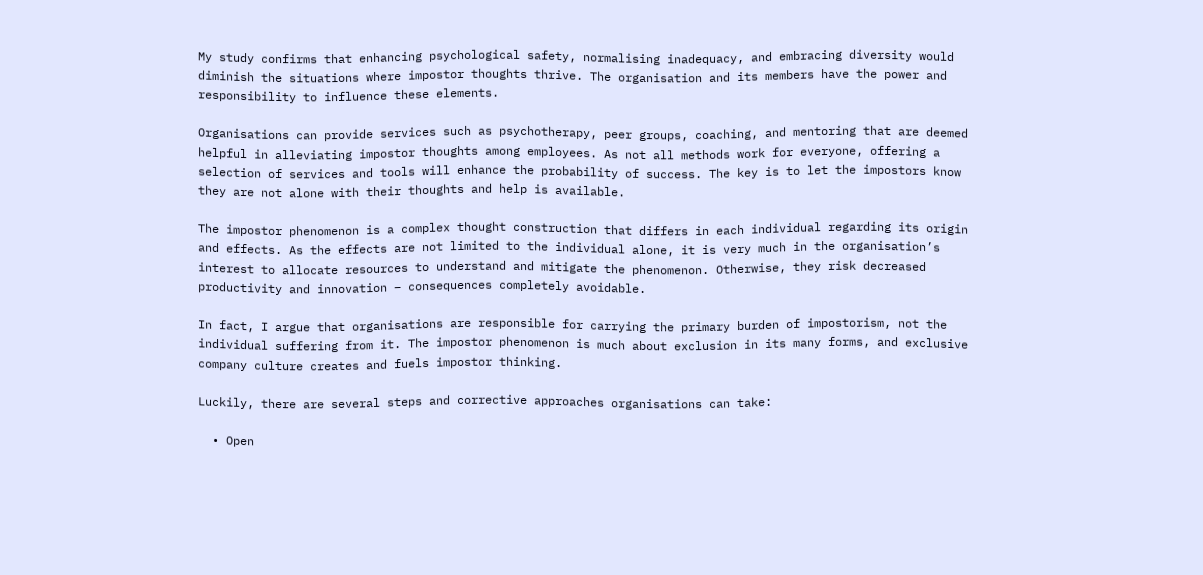My study confirms that enhancing psychological safety, normalising inadequacy, and embracing diversity would diminish the situations where impostor thoughts thrive. The organisation and its members have the power and responsibility to influence these elements.

Organisations can provide services such as psychotherapy, peer groups, coaching, and mentoring that are deemed helpful in alleviating impostor thoughts among employees. As not all methods work for everyone, offering a selection of services and tools will enhance the probability of success. The key is to let the impostors know they are not alone with their thoughts and help is available.

The impostor phenomenon is a complex thought construction that differs in each individual regarding its origin and effects. As the effects are not limited to the individual alone, it is very much in the organisation’s interest to allocate resources to understand and mitigate the phenomenon. Otherwise, they risk decreased productivity and innovation – consequences completely avoidable.

In fact, I argue that organisations are responsible for carrying the primary burden of impostorism, not the individual suffering from it. The impostor phenomenon is much about exclusion in its many forms, and exclusive company culture creates and fuels impostor thinking.

Luckily, there are several steps and corrective approaches organisations can take:

  • Open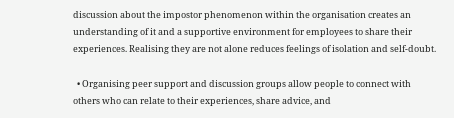discussion about the impostor phenomenon within the organisation creates an understanding of it and a supportive environment for employees to share their experiences. Realising they are not alone reduces feelings of isolation and self-doubt.

  • Organising peer support and discussion groups allow people to connect with others who can relate to their experiences, share advice, and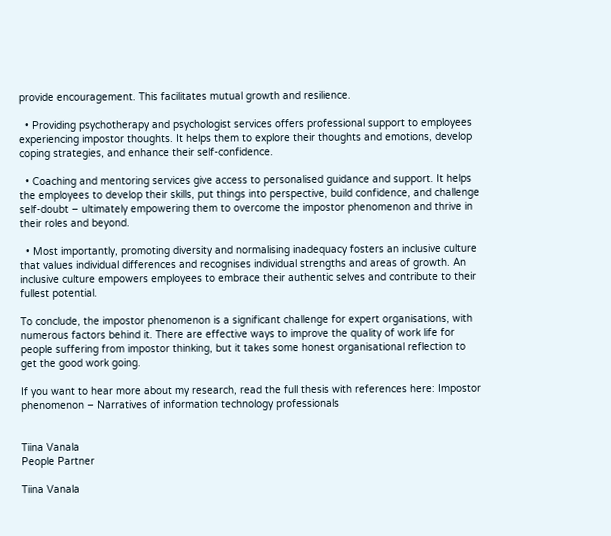provide encouragement. This facilitates mutual growth and resilience.

  • Providing psychotherapy and psychologist services offers professional support to employees experiencing impostor thoughts. It helps them to explore their thoughts and emotions, develop coping strategies, and enhance their self-confidence.

  • Coaching and mentoring services give access to personalised guidance and support. It helps the employees to develop their skills, put things into perspective, build confidence, and challenge self-doubt – ultimately empowering them to overcome the impostor phenomenon and thrive in their roles and beyond.

  • Most importantly, promoting diversity and normalising inadequacy fosters an inclusive culture that values individual differences and recognises individual strengths and areas of growth. An inclusive culture empowers employees to embrace their authentic selves and contribute to their fullest potential.

To conclude, the impostor phenomenon is a significant challenge for expert organisations, with numerous factors behind it. There are effective ways to improve the quality of work life for people suffering from impostor thinking, but it takes some honest organisational reflection to get the good work going.

If you want to hear more about my research, read the full thesis with references here: Impostor phenomenon – Narratives of information technology professionals


Tiina Vanala
People Partner

Tiina Vanala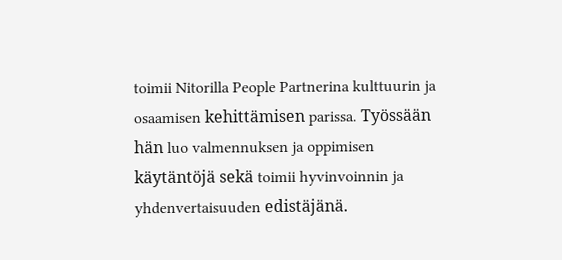toimii Nitorilla People Partnerina kulttuurin ja osaamisen kehittämisen parissa. Työssään hän luo valmennuksen ja oppimisen käytäntöjä sekä toimii hyvinvoinnin ja yhdenvertaisuuden edistäjänä.